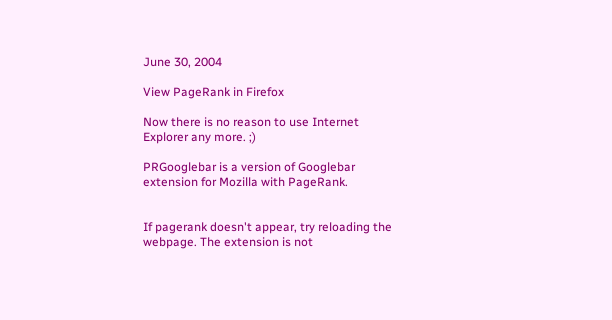June 30, 2004

View PageRank in Firefox

Now there is no reason to use Internet Explorer any more. ;)

PRGooglebar is a version of Googlebar extension for Mozilla with PageRank.


If pagerank doesn't appear, try reloading the webpage. The extension is not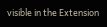visible in the Extension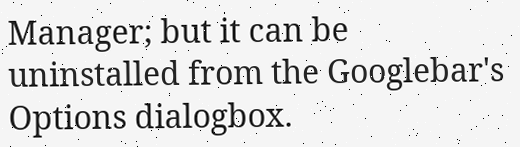Manager; but it can be uninstalled from the Googlebar's Options dialogbox.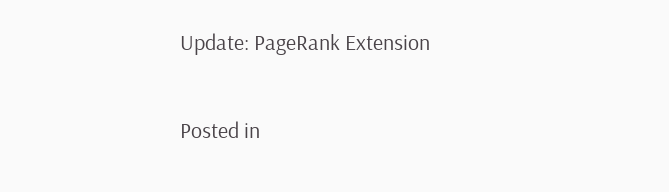Update: PageRank Extension

Posted in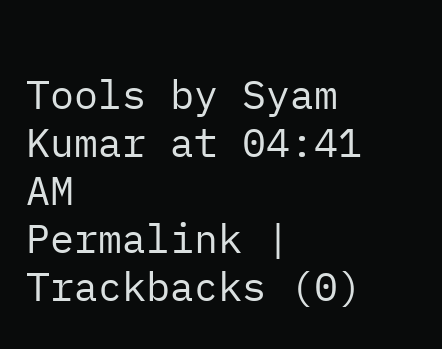Tools by Syam Kumar at 04:41 AM
Permalink | Trackbacks (0)